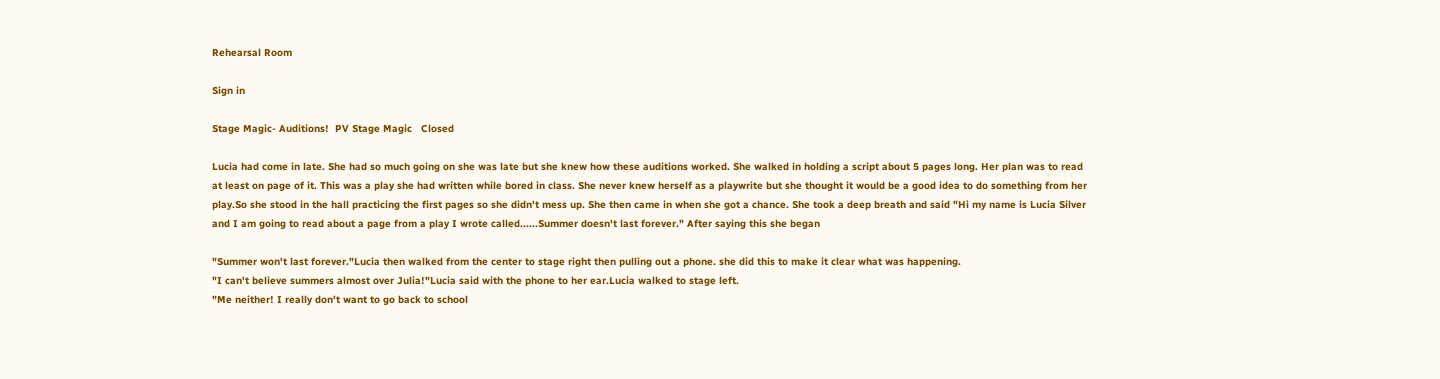Rehearsal Room

Sign in

Stage Magic- Auditions!  PV Stage Magic   Closed

Lucia had come in late. She had so much going on she was late but she knew how these auditions worked. She walked in holding a script about 5 pages long. Her plan was to read at least on page of it. This was a play she had written while bored in class. She never knew herself as a playwrite but she thought it would be a good idea to do something from her play.So she stood in the hall practicing the first pages so she didn't mess up. She then came in when she got a chance. She took a deep breath and said "Hi my name is Lucia Silver and I am going to read about a page from a play I wrote called......Summer doesn't last forever." After saying this she began

"Summer won't last forever."Lucia then walked from the center to stage right then pulling out a phone. she did this to make it clear what was happening.
"I can't believe summers almost over Julia!"Lucia said with the phone to her ear.Lucia walked to stage left.
"Me neither! I really don't want to go back to school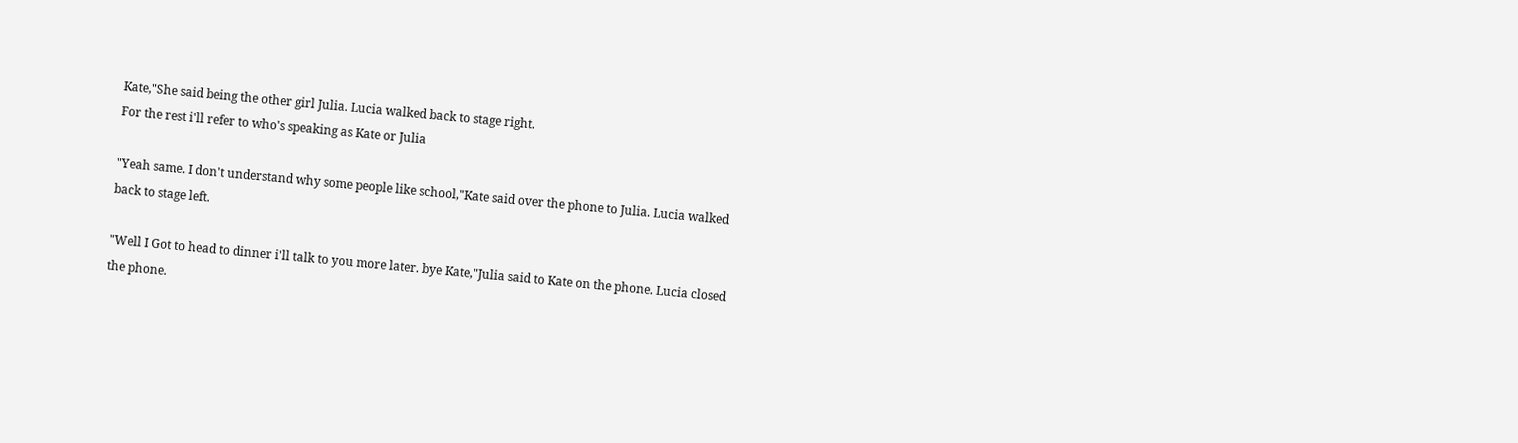Kate,"She said being the other girl Julia. Lucia walked back to stage right.
For the rest i'll refer to who's speaking as Kate or Julia

"Yeah same. I don't understand why some people like school,"Kate said over the phone to Julia. Lucia walked back to stage left.

"Well I Got to head to dinner i'll talk to you more later. bye Kate,"Julia said to Kate on the phone. Lucia closed the phone.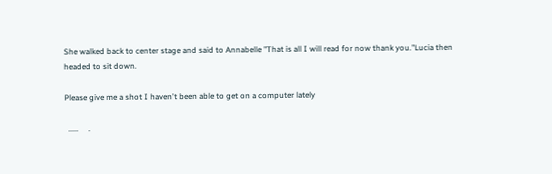She walked back to center stage and said to Annabelle "That is all I will read for now thank you."Lucia then headed to sit down.

Please give me a shot I haven't been able to get on a computer lately

  .....     .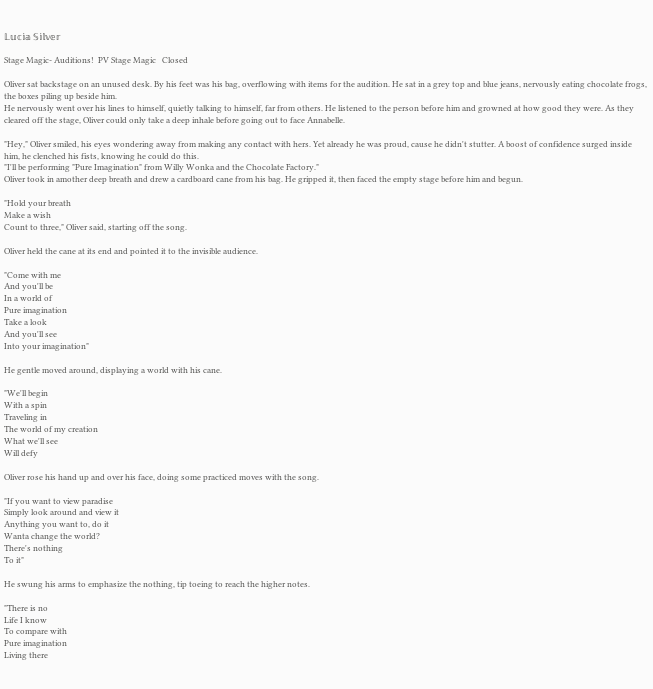𝕃𝕦𝕔𝕚𝕒 𝕊𝕚𝕝𝕧𝕖𝕣

Stage Magic- Auditions!  PV Stage Magic   Closed

Oliver sat backstage on an unused desk. By his feet was his bag, overflowing with items for the audition. He sat in a grey top and blue jeans, nervously eating chocolate frogs, the boxes piling up beside him.
He nervously went over his lines to himself, quietly talking to himself, far from others. He listened to the person before him and growned at how good they were. As they cleared off the stage, Oliver could only take a deep inhale before going out to face Annabelle.

"Hey," Oliver smiled, his eyes wondering away from making any contact with hers. Yet already he was proud, cause he didn't stutter. A boost of confidence surged inside him, he clenched his fists, knowing he could do this.
"I'll be performing "Pure Imagination" from Willy Wonka and the Chocolate Factory."
Oliver took in amother deep breath and drew a cardboard cane from his bag. He gripped it, then faced the empty stage before him and begun.

"Hold your breath
Make a wish
Count to three," Oliver said, starting off the song.

Oliver held the cane at its end and pointed it to the invisible audience.

"Come with me
And you'll be
In a world of
Pure imagination
Take a look
And you'll see
Into your imagination"

He gentle moved around, displaying a world with his cane.

"We'll begin
With a spin
Traveling in
The world of my creation
What we'll see
Will defy

Oliver rose his hand up and over his face, doing some practiced moves with the song.

"If you want to view paradise
Simply look around and view it
Anything you want to, do it
Wanta change the world?
There's nothing
To it"

He swung his arms to emphasize the nothing, tip toeing to reach the higher notes.

"There is no
Life I know
To compare with
Pure imagination
Living there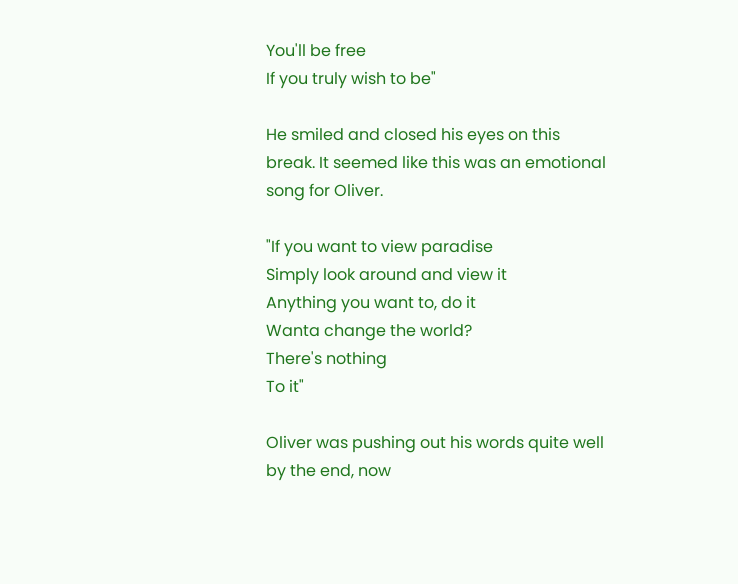You'll be free
If you truly wish to be"

He smiled and closed his eyes on this break. It seemed like this was an emotional song for Oliver.

"If you want to view paradise
Simply look around and view it
Anything you want to, do it
Wanta change the world?
There's nothing
To it"

Oliver was pushing out his words quite well by the end, now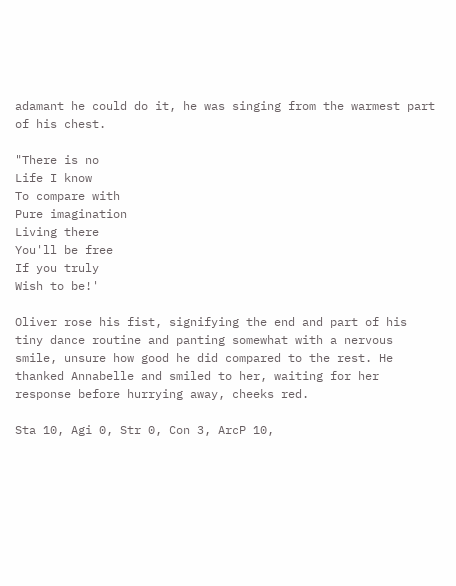adamant he could do it, he was singing from the warmest part of his chest.

"There is no
Life I know
To compare with
Pure imagination
Living there
You'll be free
If you truly
Wish to be!'

Oliver rose his fist, signifying the end and part of his tiny dance routine and panting somewhat with a nervous smile, unsure how good he did compared to the rest. He thanked Annabelle and smiled to her, waiting for her response before hurrying away, cheeks red.

Sta 10, Agi 0, Str 0, Con 3, ArcP 10,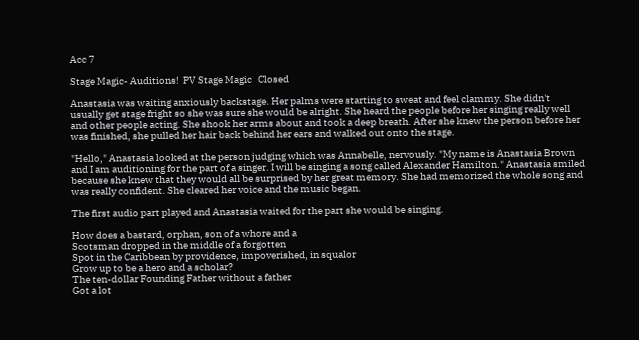Acc 7

Stage Magic- Auditions!  PV Stage Magic   Closed

Anastasia was waiting anxiously backstage. Her palms were starting to sweat and feel clammy. She didn't usually get stage fright so she was sure she would be alright. She heard the people before her singing really well and other people acting. She shook her arms about and took a deep breath. After she knew the person before her was finished, she pulled her hair back behind her ears and walked out onto the stage.

"Hello," Anastasia looked at the person judging which was Annabelle, nervously. "My name is Anastasia Brown and I am auditioning for the part of a singer. I will be singing a song called Alexander Hamilton." Anastasia smiled because she knew that they would all be surprised by her great memory. She had memorized the whole song and was really confident. She cleared her voice and the music began.

The first audio part played and Anastasia waited for the part she would be singing.

How does a bastard, orphan, son of a whore and a
Scotsman dropped in the middle of a forgotten
Spot in the Caribbean by providence, impoverished, in squalor
Grow up to be a hero and a scholar?
The ten-dollar Founding Father without a father
Got a lot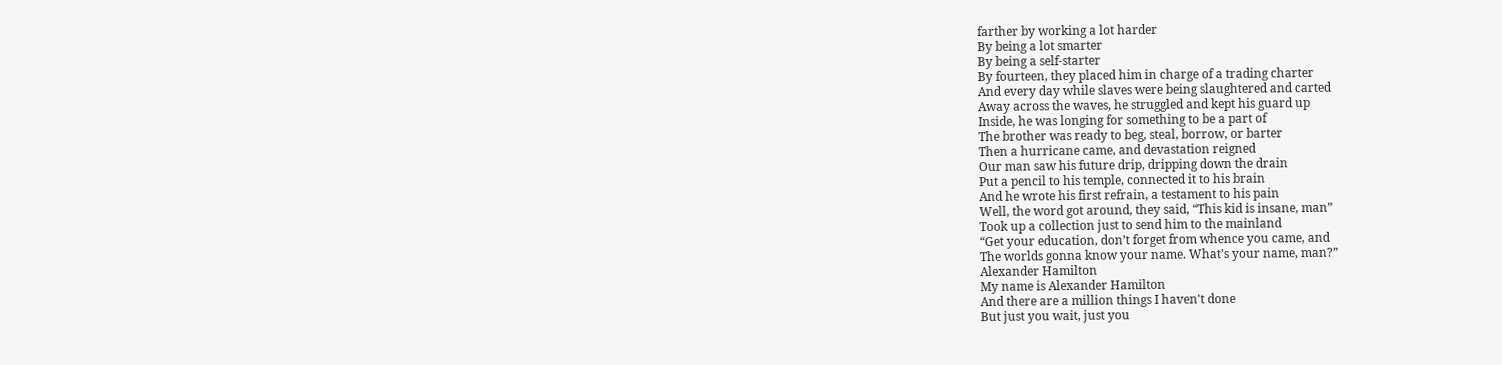farther by working a lot harder
By being a lot smarter
By being a self-starter
By fourteen, they placed him in charge of a trading charter
And every day while slaves were being slaughtered and carted
Away across the waves, he struggled and kept his guard up
Inside, he was longing for something to be a part of
The brother was ready to beg, steal, borrow, or barter
Then a hurricane came, and devastation reigned
Our man saw his future drip, dripping down the drain
Put a pencil to his temple, connected it to his brain
And he wrote his first refrain, a testament to his pain
Well, the word got around, they said, “This kid is insane, man”
Took up a collection just to send him to the mainland
“Get your education, don’t forget from whence you came, and
The worlds gonna know your name. What’s your name, man?”
Alexander Hamilton
My name is Alexander Hamilton
And there are a million things I haven't done
But just you wait, just you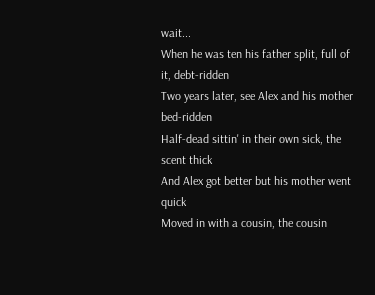wait...
When he was ten his father split, full of it, debt-ridden
Two years later, see Alex and his mother bed-ridden
Half-dead sittin' in their own sick, the scent thick
And Alex got better but his mother went quick
Moved in with a cousin, the cousin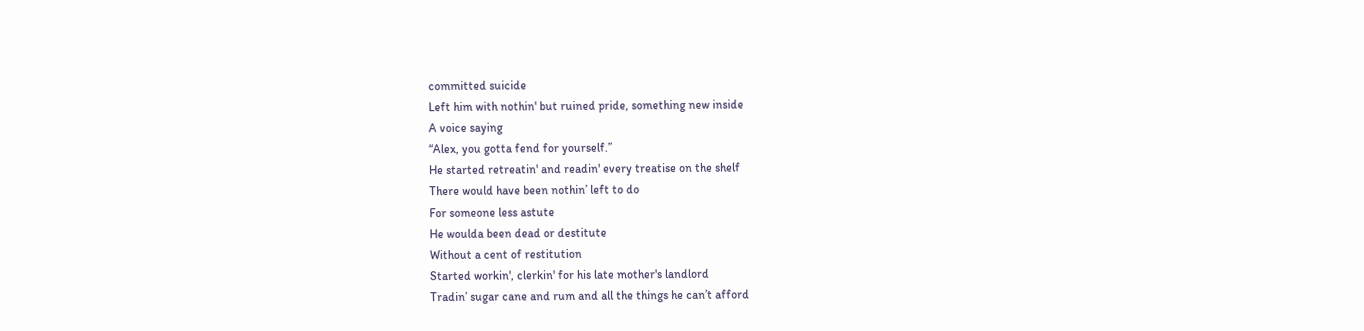committed suicide
Left him with nothin' but ruined pride, something new inside
A voice saying
“Alex, you gotta fend for yourself.”
He started retreatin' and readin' every treatise on the shelf
There would have been nothin’ left to do
For someone less astute
He woulda been dead or destitute
Without a cent of restitution
Started workin', clerkin' for his late mother's landlord
Tradin’ sugar cane and rum and all the things he can’t afford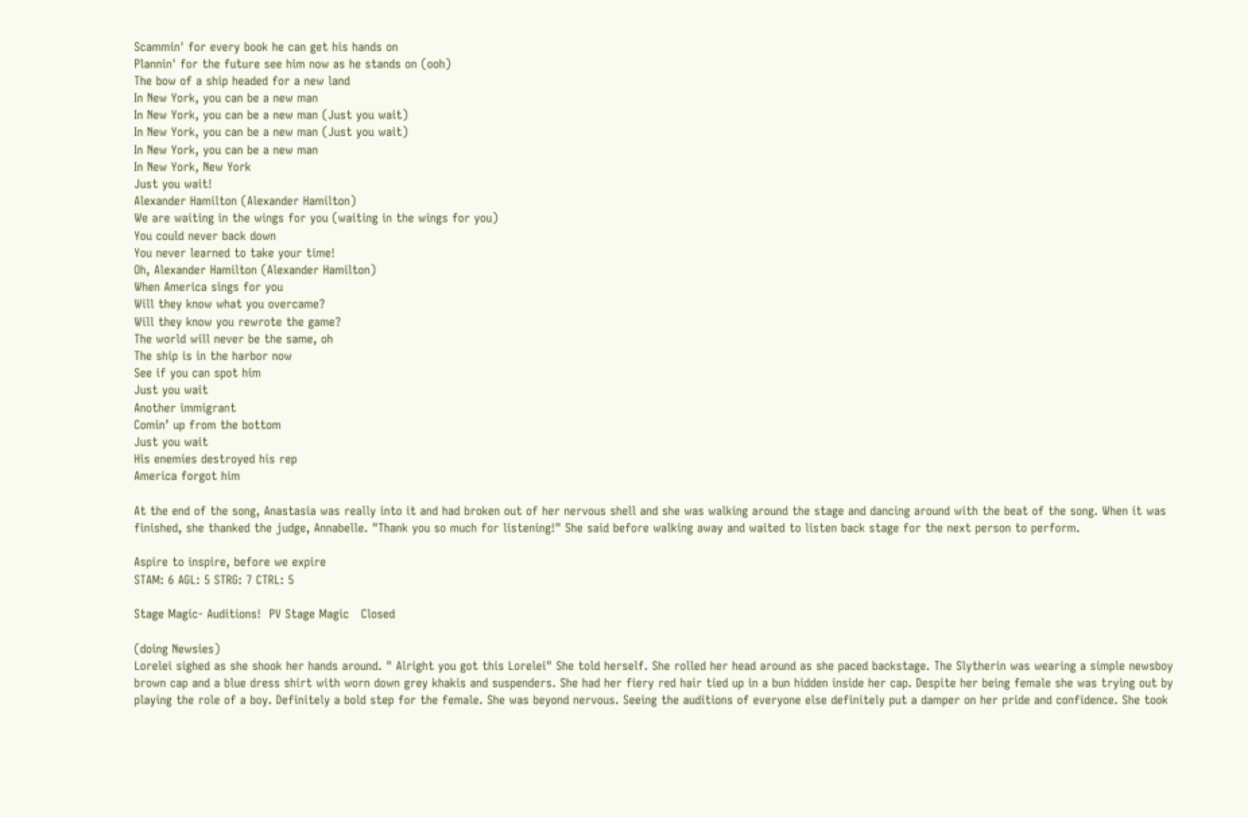Scammin' for every book he can get his hands on
Plannin' for the future see him now as he stands on (ooh)
The bow of a ship headed for a new land
In New York, you can be a new man
In New York, you can be a new man (Just you wait)
In New York, you can be a new man (Just you wait)
In New York, you can be a new man
In New York, New York
Just you wait!
Alexander Hamilton (Alexander Hamilton)
We are waiting in the wings for you (waiting in the wings for you)
You could never back down
You never learned to take your time!
Oh, Alexander Hamilton (Alexander Hamilton)
When America sings for you
Will they know what you overcame?
Will they know you rewrote the game?
The world will never be the same, oh
The ship is in the harbor now
See if you can spot him
Just you wait
Another immigrant
Comin’ up from the bottom
Just you wait
His enemies destroyed his rep
America forgot him

At the end of the song, Anastasia was really into it and had broken out of her nervous shell and she was walking around the stage and dancing around with the beat of the song. When it was finished, she thanked the judge, Annabelle. "Thank you so much for listening!" She said before walking away and waited to listen back stage for the next person to perform.

Aspire to inspire, before we expire
STAM: 6 AGL: 5 STRG: 7 CTRL: 5

Stage Magic- Auditions!  PV Stage Magic   Closed

(doing Newsies)
Lorelei sighed as she shook her hands around. " Alright you got this Lorelei" She told herself. She rolled her head around as she paced backstage. The Slytherin was wearing a simple newsboy brown cap and a blue dress shirt with worn down grey khakis and suspenders. She had her fiery red hair tied up in a bun hidden inside her cap. Despite her being female she was trying out by playing the role of a boy. Definitely a bold step for the female. She was beyond nervous. Seeing the auditions of everyone else definitely put a damper on her pride and confidence. She took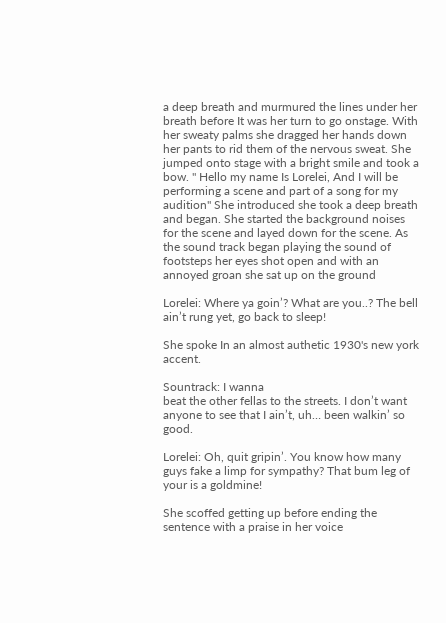a deep breath and murmured the lines under her breath before It was her turn to go onstage. With her sweaty palms she dragged her hands down her pants to rid them of the nervous sweat. She jumped onto stage with a bright smile and took a bow. " Hello my name Is Lorelei, And I will be performing a scene and part of a song for my audition" She introduced she took a deep breath and began. She started the background noises for the scene and layed down for the scene. As the sound track began playing the sound of footsteps her eyes shot open and with an annoyed groan she sat up on the ground

Lorelei: Where ya goin’? What are you..? The bell ain’t rung yet, go back to sleep!

She spoke In an almost authetic 1930's new york accent.

Sountrack: I wanna
beat the other fellas to the streets. I don’t want anyone to see that I ain’t, uh… been walkin’ so good.

Lorelei: Oh, quit gripin’. You know how many guys fake a limp for sympathy? That bum leg of
your is a goldmine!

She scoffed getting up before ending the sentence with a praise in her voice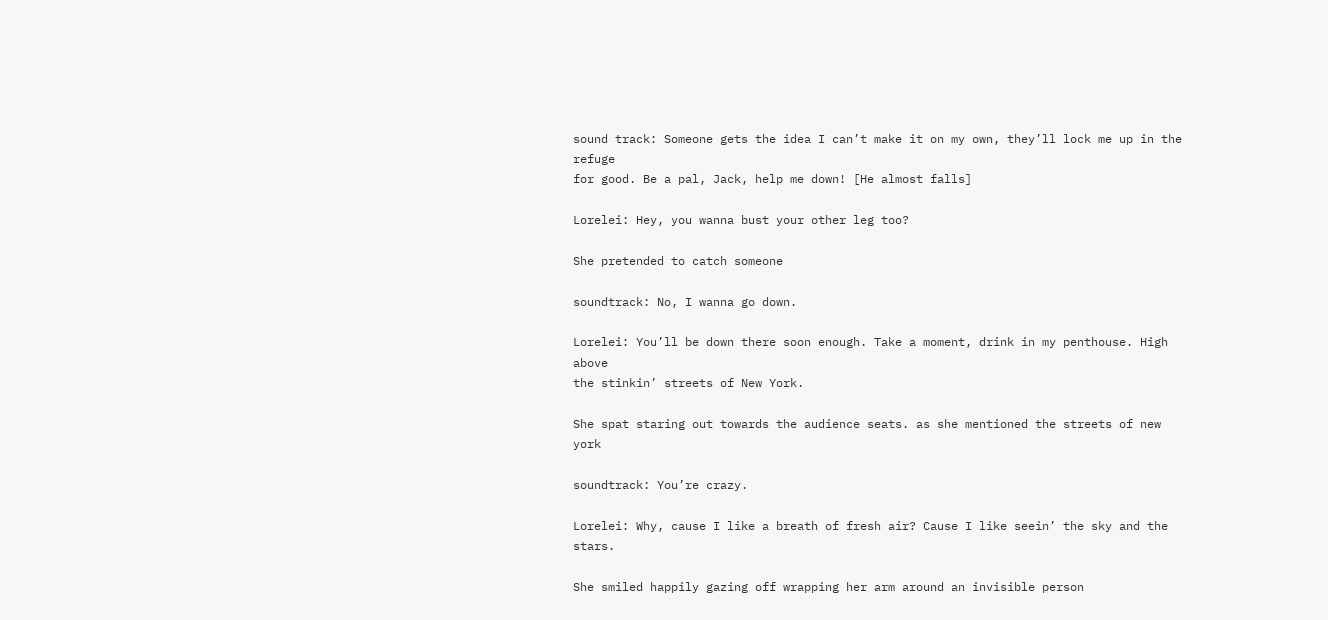sound track: Someone gets the idea I can’t make it on my own, they’ll lock me up in the refuge
for good. Be a pal, Jack, help me down! [He almost falls]

Lorelei: Hey, you wanna bust your other leg too?

She pretended to catch someone

soundtrack: No, I wanna go down.

Lorelei: You’ll be down there soon enough. Take a moment, drink in my penthouse. High above
the stinkin’ streets of New York.

She spat staring out towards the audience seats. as she mentioned the streets of new york

soundtrack: You’re crazy.

Lorelei: Why, cause I like a breath of fresh air? Cause I like seein’ the sky and the stars.

She smiled happily gazing off wrapping her arm around an invisible person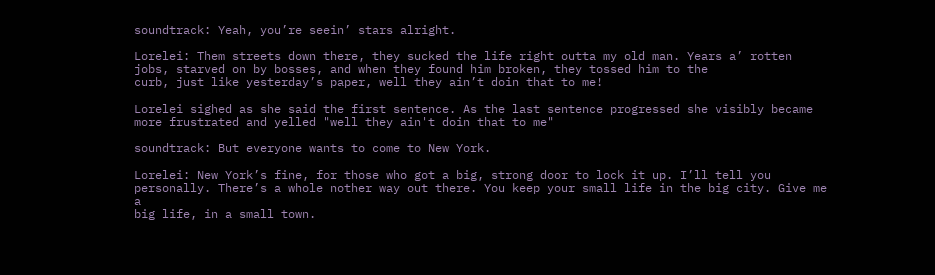soundtrack: Yeah, you’re seein’ stars alright.

Lorelei: Them streets down there, they sucked the life right outta my old man. Years a’ rotten
jobs, starved on by bosses, and when they found him broken, they tossed him to the
curb, just like yesterday’s paper, well they ain’t doin that to me!

Lorelei sighed as she said the first sentence. As the last sentence progressed she visibly became more frustrated and yelled "well they ain't doin that to me"

soundtrack: But everyone wants to come to New York.

Lorelei: New York’s fine, for those who got a big, strong door to lock it up. I’ll tell you personally. There’s a whole nother way out there. You keep your small life in the big city. Give me a
big life, in a small town.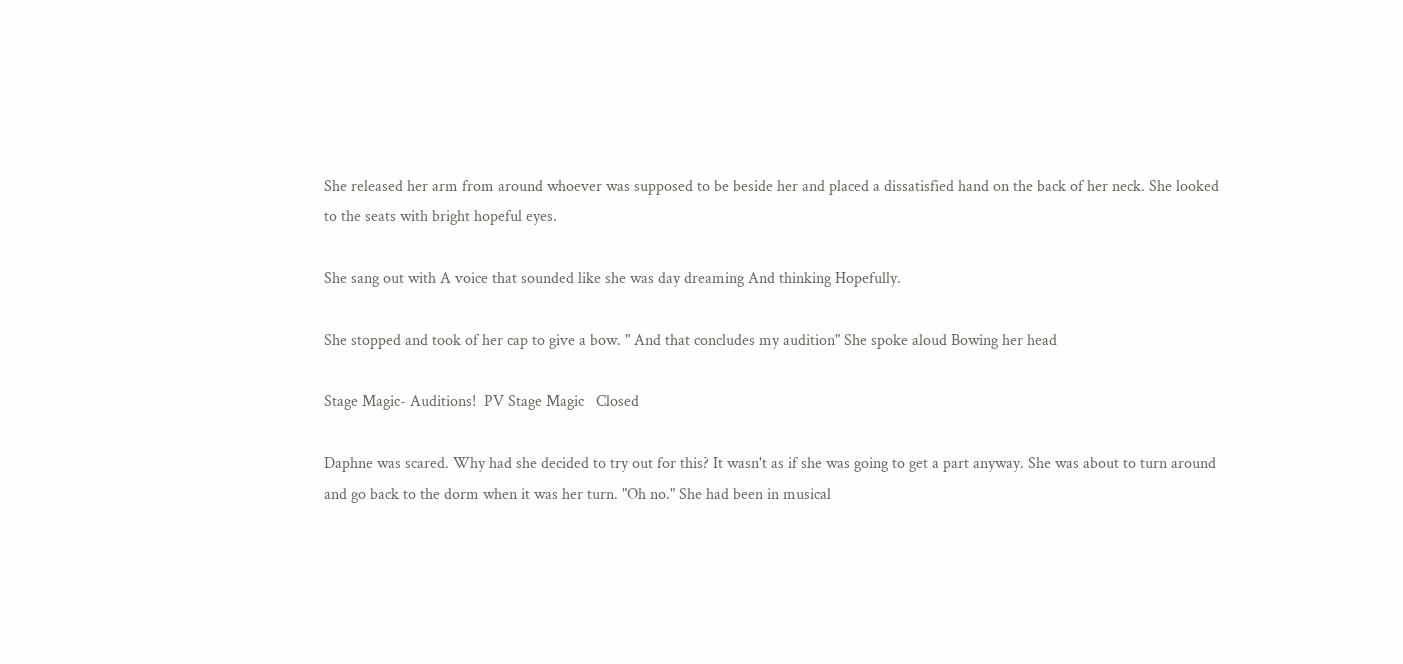She released her arm from around whoever was supposed to be beside her and placed a dissatisfied hand on the back of her neck. She looked to the seats with bright hopeful eyes.

She sang out with A voice that sounded like she was day dreaming And thinking Hopefully.

She stopped and took of her cap to give a bow. " And that concludes my audition" She spoke aloud Bowing her head

Stage Magic- Auditions!  PV Stage Magic   Closed

Daphne was scared. Why had she decided to try out for this? It wasn't as if she was going to get a part anyway. She was about to turn around and go back to the dorm when it was her turn. "Oh no." She had been in musical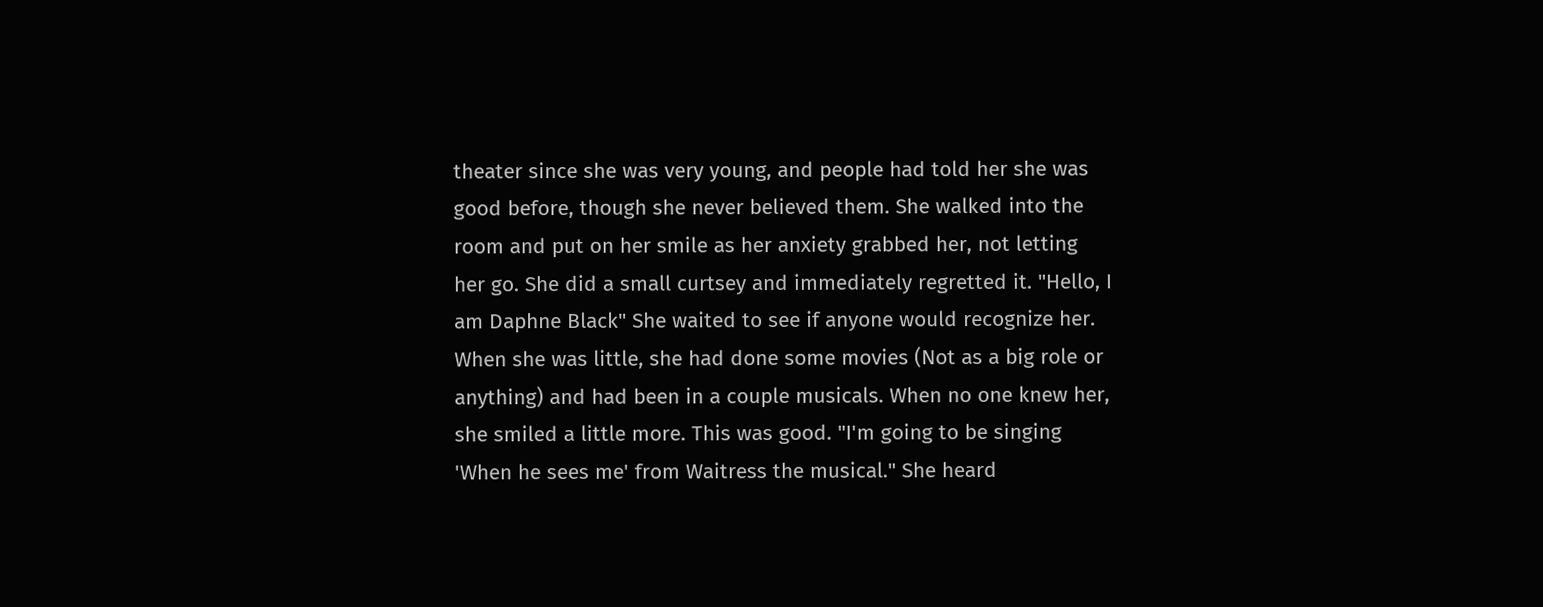theater since she was very young, and people had told her she was good before, though she never believed them. She walked into the room and put on her smile as her anxiety grabbed her, not letting her go. She did a small curtsey and immediately regretted it. "Hello, I am Daphne Black" She waited to see if anyone would recognize her. When she was little, she had done some movies (Not as a big role or anything) and had been in a couple musicals. When no one knew her, she smiled a little more. This was good. "I'm going to be singing 'When he sees me' from Waitress the musical." She heard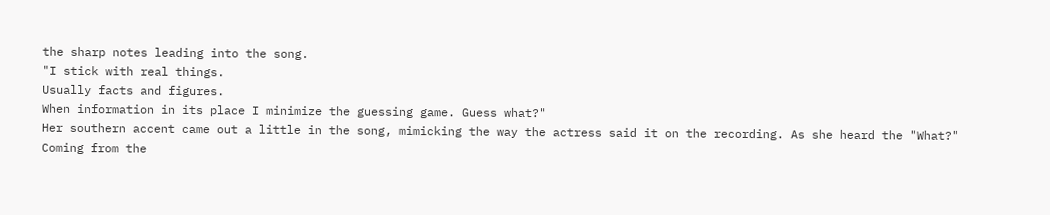the sharp notes leading into the song.
"I stick with real things.
Usually facts and figures.
When information in its place I minimize the guessing game. Guess what?"
Her southern accent came out a little in the song, mimicking the way the actress said it on the recording. As she heard the "What?" Coming from the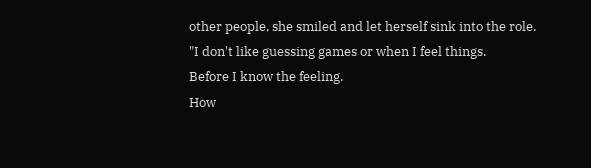other people, she smiled and let herself sink into the role.
"I don't like guessing games or when I feel things.
Before I know the feeling.
How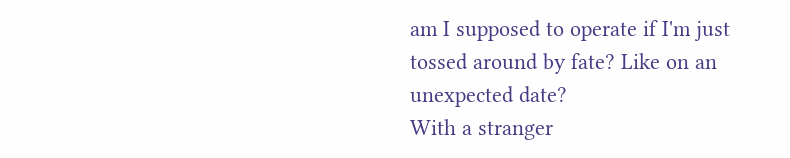am I supposed to operate if I'm just tossed around by fate? Like on an unexpected date?
With a stranger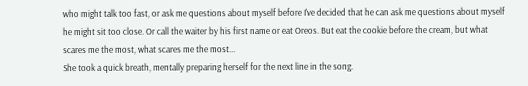who might talk too fast, or ask me questions about myself before I've decided that he can ask me questions about myself he might sit too close. Or call the waiter by his first name or eat Oreos. But eat the cookie before the cream, but what scares me the most, what scares me the most...
She took a quick breath, mentally preparing herself for the next line in the song.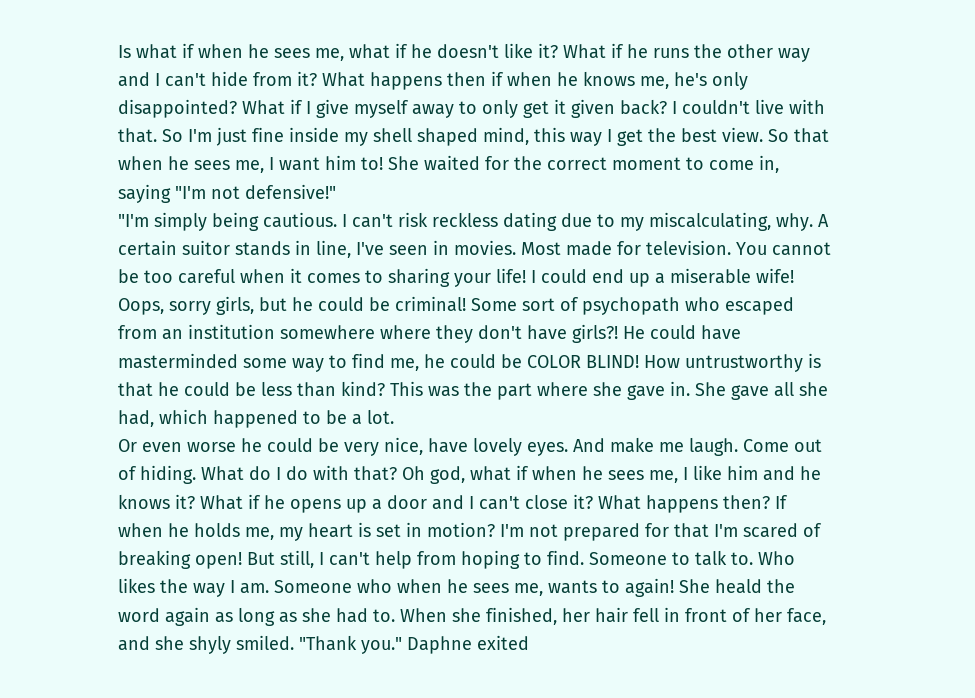Is what if when he sees me, what if he doesn't like it? What if he runs the other way and I can't hide from it? What happens then if when he knows me, he's only disappointed? What if I give myself away to only get it given back? I couldn't live with that. So I'm just fine inside my shell shaped mind, this way I get the best view. So that when he sees me, I want him to! She waited for the correct moment to come in, saying "I'm not defensive!"
"I'm simply being cautious. I can't risk reckless dating due to my miscalculating, why. A certain suitor stands in line, I've seen in movies. Most made for television. You cannot be too careful when it comes to sharing your life! I could end up a miserable wife! Oops, sorry girls, but he could be criminal! Some sort of psychopath who escaped from an institution somewhere where they don't have girls?! He could have masterminded some way to find me, he could be COLOR BLIND! How untrustworthy is that he could be less than kind? This was the part where she gave in. She gave all she had, which happened to be a lot.
Or even worse he could be very nice, have lovely eyes. And make me laugh. Come out of hiding. What do I do with that? Oh god, what if when he sees me, I like him and he knows it? What if he opens up a door and I can't close it? What happens then? If when he holds me, my heart is set in motion? I'm not prepared for that I'm scared of breaking open! But still, I can't help from hoping to find. Someone to talk to. Who likes the way I am. Someone who when he sees me, wants to again! She heald the word again as long as she had to. When she finished, her hair fell in front of her face, and she shyly smiled. "Thank you." Daphne exited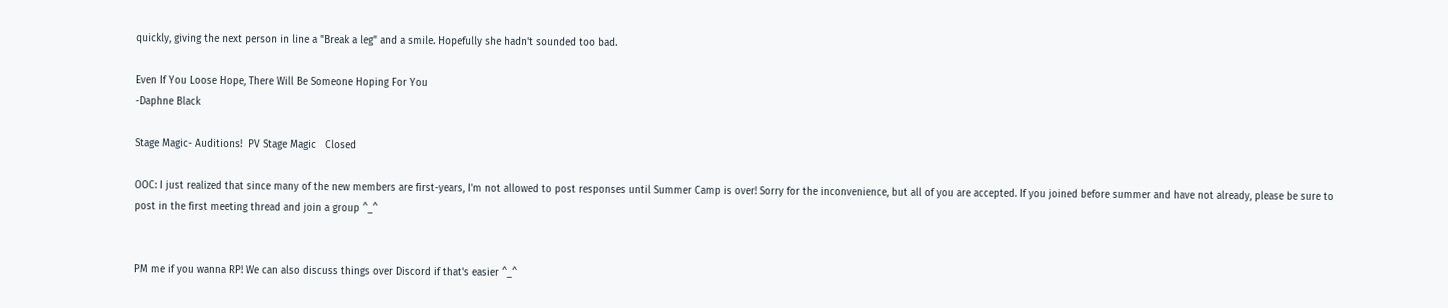quickly, giving the next person in line a "Break a leg" and a smile. Hopefully she hadn't sounded too bad.

Even If You Loose Hope, There Will Be Someone Hoping For You
-Daphne Black

Stage Magic- Auditions!  PV Stage Magic   Closed

OOC: I just realized that since many of the new members are first-years, I'm not allowed to post responses until Summer Camp is over! Sorry for the inconvenience, but all of you are accepted. If you joined before summer and have not already, please be sure to post in the first meeting thread and join a group ^_^


PM me if you wanna RP! We can also discuss things over Discord if that's easier ^_^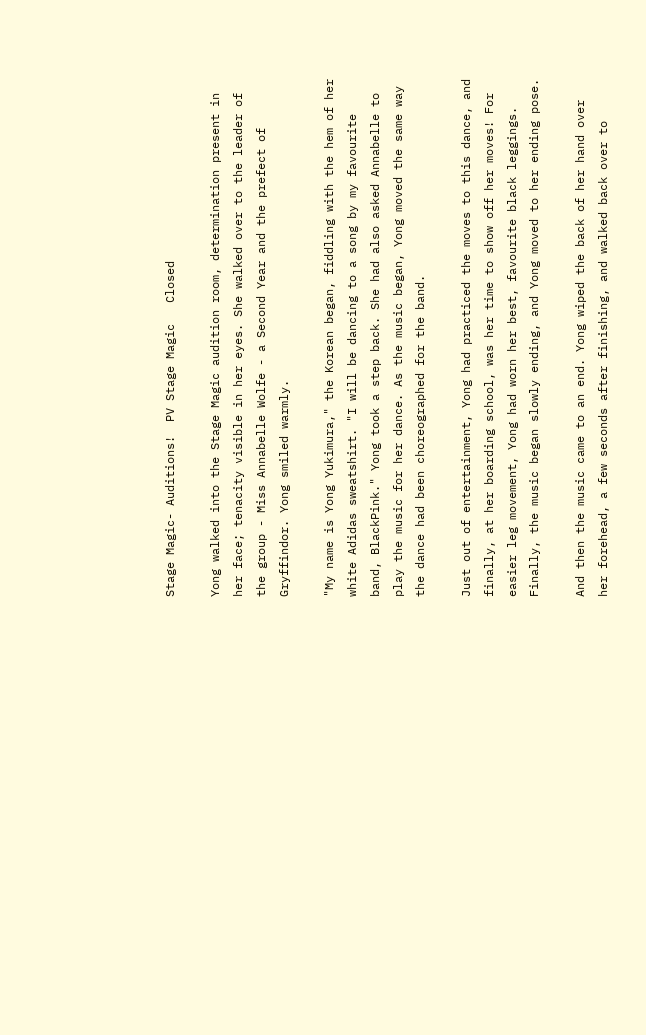Stage Magic- Auditions!  PV Stage Magic   Closed

Yong walked into the Stage Magic audition room, determination present in her face; tenacity visible in her eyes. She walked over to the leader of the group - Miss Annabelle Wolfe - a Second Year and the prefect of Gryffindor. Yong smiled warmly.

"My name is Yong Yukimura," the Korean began, fiddling with the hem of her white Adidas sweatshirt. "I will be dancing to a song by my favourite band, BlackPink." Yong took a step back. She had also asked Annabelle to play the music for her dance. As the music began, Yong moved the same way the dance had been choreographed for the band.

Just out of entertainment, Yong had practiced the moves to this dance, and finally, at her boarding school, was her time to show off her moves! For easier leg movement, Yong had worn her best, favourite black leggings. Finally, the music began slowly ending, and Yong moved to her ending pose.

And then the music came to an end. Yong wiped the back of her hand over her forehead, a few seconds after finishing, and walked back over to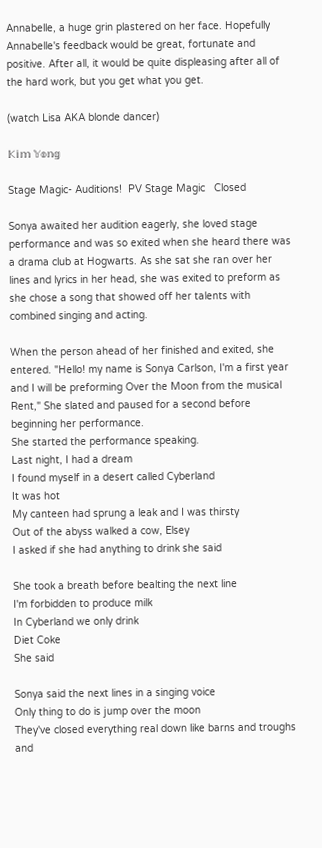Annabelle, a huge grin plastered on her face. Hopefully Annabelle's feedback would be great, fortunate and positive. After all, it would be quite displeasing after all of the hard work, but you get what you get.

(watch Lisa AKA blonde dancer)

𝕂𝕚𝕞 𝕐𝕠𝕟𝕘

Stage Magic- Auditions!  PV Stage Magic   Closed

Sonya awaited her audition eagerly, she loved stage performance and was so exited when she heard there was a drama club at Hogwarts. As she sat she ran over her lines and lyrics in her head, she was exited to preform as she chose a song that showed off her talents with combined singing and acting.

When the person ahead of her finished and exited, she entered. "Hello! my name is Sonya Carlson, I'm a first year and I will be preforming Over the Moon from the musical Rent," She slated and paused for a second before beginning her performance.
She started the performance speaking.
Last night, I had a dream
I found myself in a desert called Cyberland
It was hot
My canteen had sprung a leak and I was thirsty
Out of the abyss walked a cow, Elsey
I asked if she had anything to drink she said

She took a breath before bealting the next line
I'm forbidden to produce milk
In Cyberland we only drink
Diet Coke
She said

Sonya said the next lines in a singing voice
Only thing to do is jump over the moon
They've closed everything real down like barns and troughs and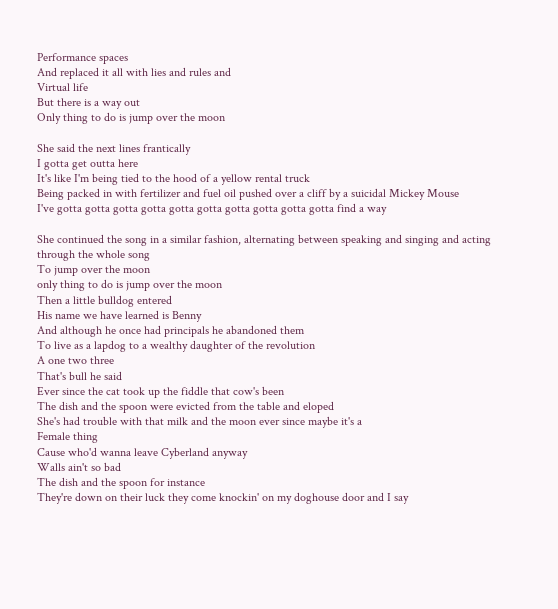Performance spaces
And replaced it all with lies and rules and
Virtual life
But there is a way out
Only thing to do is jump over the moon

She said the next lines frantically
I gotta get outta here
It's like I'm being tied to the hood of a yellow rental truck
Being packed in with fertilizer and fuel oil pushed over a cliff by a suicidal Mickey Mouse
I've gotta gotta gotta gotta gotta gotta gotta gotta gotta gotta find a way

She continued the song in a similar fashion, alternating between speaking and singing and acting through the whole song
To jump over the moon
only thing to do is jump over the moon
Then a little bulldog entered
His name we have learned is Benny
And although he once had principals he abandoned them
To live as a lapdog to a wealthy daughter of the revolution
A one two three
That's bull he said
Ever since the cat took up the fiddle that cow's been
The dish and the spoon were evicted from the table and eloped
She's had trouble with that milk and the moon ever since maybe it's a
Female thing
Cause who'd wanna leave Cyberland anyway
Walls ain't so bad
The dish and the spoon for instance
They're down on their luck they come knockin' on my doghouse door and I say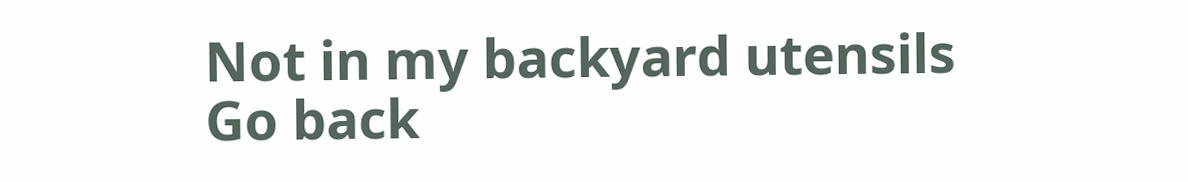Not in my backyard utensils
Go back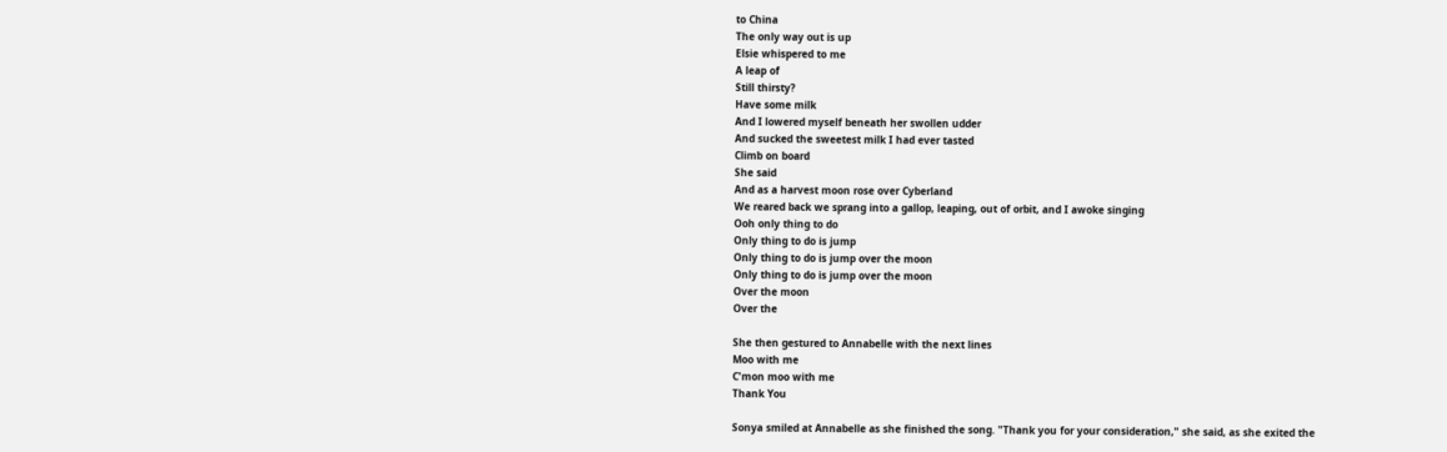to China
The only way out is up
Elsie whispered to me
A leap of
Still thirsty?
Have some milk
And I lowered myself beneath her swollen udder
And sucked the sweetest milk I had ever tasted
Climb on board
She said
And as a harvest moon rose over Cyberland
We reared back we sprang into a gallop, leaping, out of orbit, and I awoke singing
Ooh only thing to do
Only thing to do is jump
Only thing to do is jump over the moon
Only thing to do is jump over the moon
Over the moon
Over the

She then gestured to Annabelle with the next lines
Moo with me
C'mon moo with me
Thank You

Sonya smiled at Annabelle as she finished the song. "Thank you for your consideration," she said, as she exited the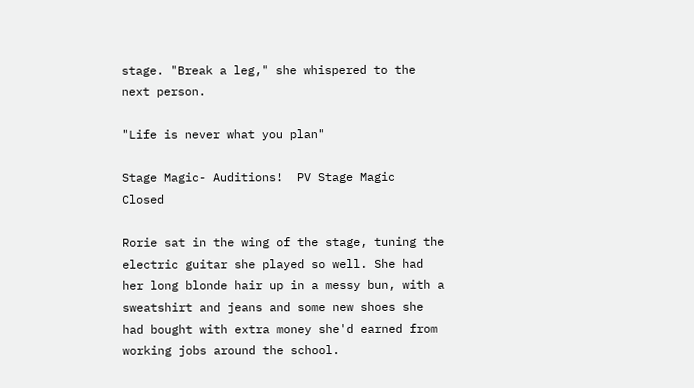stage. "Break a leg," she whispered to the next person.

"Life is never what you plan"

Stage Magic- Auditions!  PV Stage Magic   Closed

Rorie sat in the wing of the stage, tuning the electric guitar she played so well. She had her long blonde hair up in a messy bun, with a sweatshirt and jeans and some new shoes she had bought with extra money she'd earned from working jobs around the school.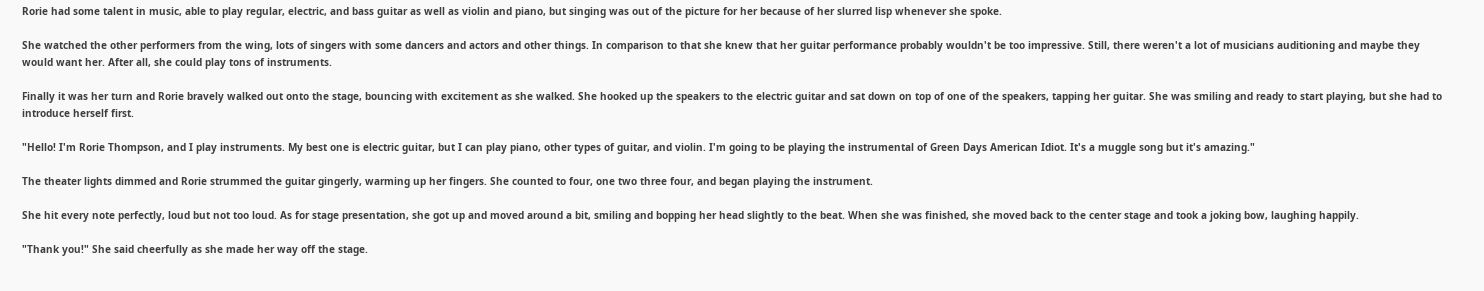Rorie had some talent in music, able to play regular, electric, and bass guitar as well as violin and piano, but singing was out of the picture for her because of her slurred lisp whenever she spoke.

She watched the other performers from the wing, lots of singers with some dancers and actors and other things. In comparison to that she knew that her guitar performance probably wouldn't be too impressive. Still, there weren't a lot of musicians auditioning and maybe they would want her. After all, she could play tons of instruments.

Finally it was her turn and Rorie bravely walked out onto the stage, bouncing with excitement as she walked. She hooked up the speakers to the electric guitar and sat down on top of one of the speakers, tapping her guitar. She was smiling and ready to start playing, but she had to introduce herself first.

"Hello! I'm Rorie Thompson, and I play instruments. My best one is electric guitar, but I can play piano, other types of guitar, and violin. I'm going to be playing the instrumental of Green Days American Idiot. It's a muggle song but it's amazing."

The theater lights dimmed and Rorie strummed the guitar gingerly, warming up her fingers. She counted to four, one two three four, and began playing the instrument.

She hit every note perfectly, loud but not too loud. As for stage presentation, she got up and moved around a bit, smiling and bopping her head slightly to the beat. When she was finished, she moved back to the center stage and took a joking bow, laughing happily.

"Thank you!" She said cheerfully as she made her way off the stage.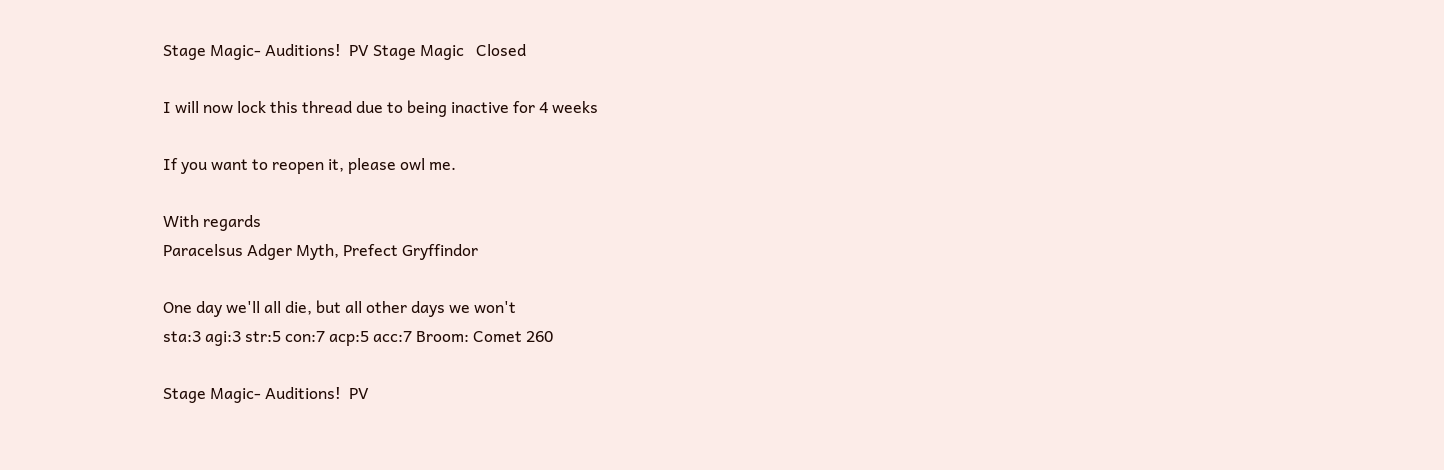Stage Magic- Auditions!  PV Stage Magic   Closed

I will now lock this thread due to being inactive for 4 weeks

If you want to reopen it, please owl me.

With regards
Paracelsus Adger Myth, Prefect Gryffindor

One day we'll all die, but all other days we won't
sta:3 agi:3 str:5 con:7 acp:5 acc:7 Broom: Comet 260

Stage Magic- Auditions!  PV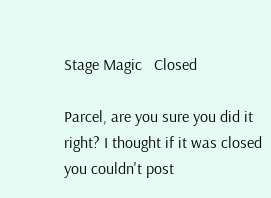Stage Magic   Closed

Parcel, are you sure you did it right? I thought if it was closed you couldn't post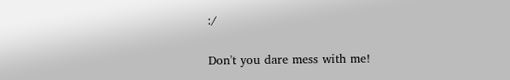:/

Don't you dare mess with me!